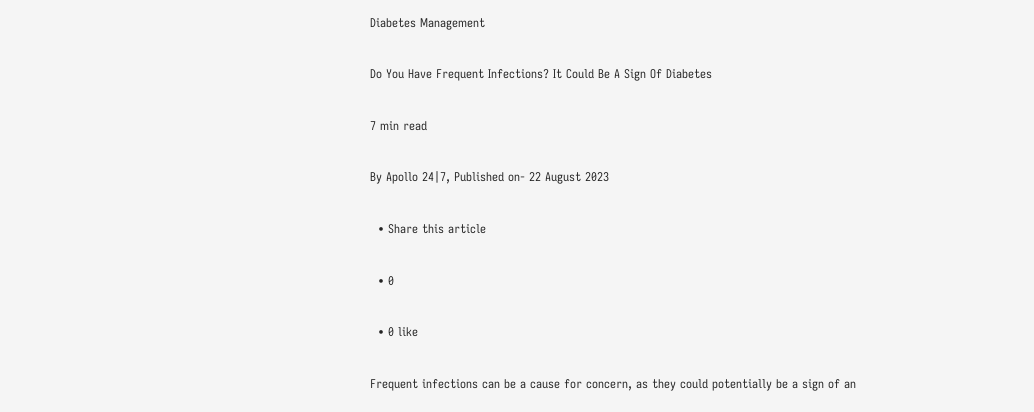Diabetes Management

Do You Have Frequent Infections? It Could Be A Sign Of Diabetes

7 min read

By Apollo 24|7, Published on- 22 August 2023

  • Share this article

  • 0

  • 0 like

Frequent infections can be a cause for concern, as they could potentially be a sign of an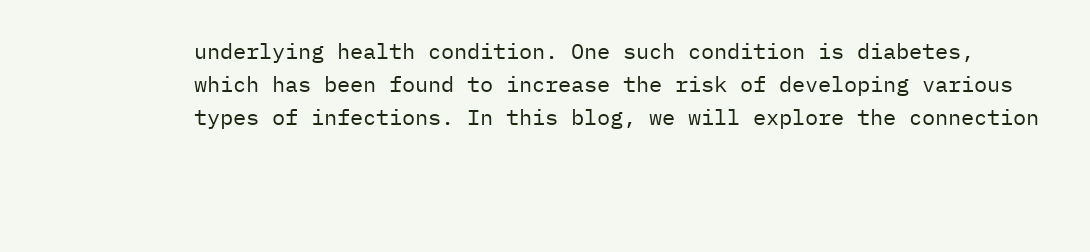underlying health condition. One such condition is diabetes, which has been found to increase the risk of developing various types of infections. In this blog, we will explore the connection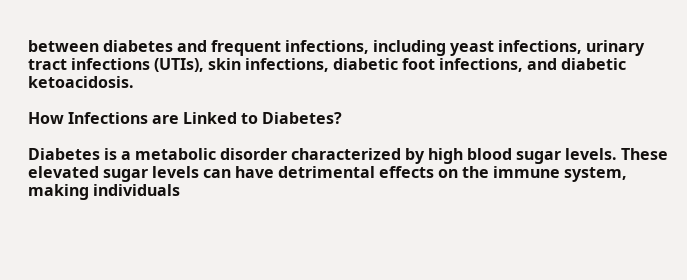between diabetes and frequent infections, including yeast infections, urinary tract infections (UTIs), skin infections, diabetic foot infections, and diabetic ketoacidosis.

How Infections are Linked to Diabetes?

Diabetes is a metabolic disorder characterized by high blood sugar levels. These elevated sugar levels can have detrimental effects on the immune system, making individuals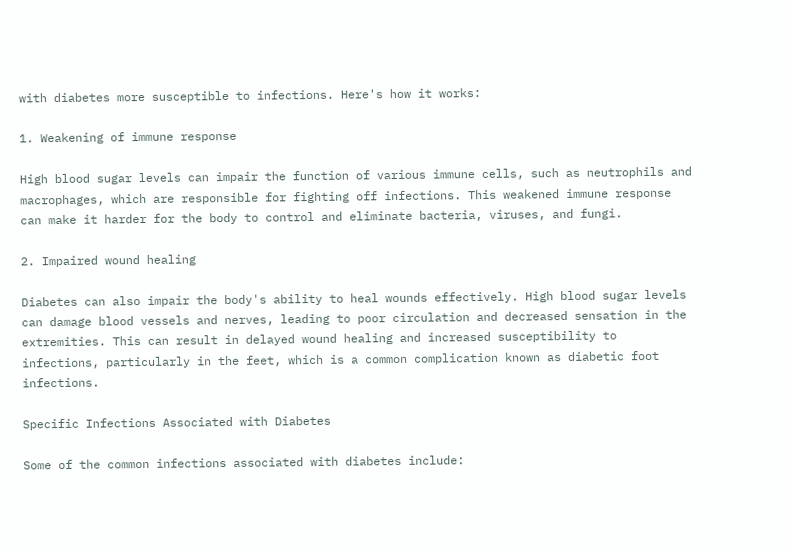with diabetes more susceptible to infections. Here's how it works:

1. Weakening of immune response

High blood sugar levels can impair the function of various immune cells, such as neutrophils and macrophages, which are responsible for fighting off infections. This weakened immune response can make it harder for the body to control and eliminate bacteria, viruses, and fungi.

2. Impaired wound healing

Diabetes can also impair the body's ability to heal wounds effectively. High blood sugar levels can damage blood vessels and nerves, leading to poor circulation and decreased sensation in the extremities. This can result in delayed wound healing and increased susceptibility to infections, particularly in the feet, which is a common complication known as diabetic foot infections.

Specific Infections Associated with Diabetes

Some of the common infections associated with diabetes include: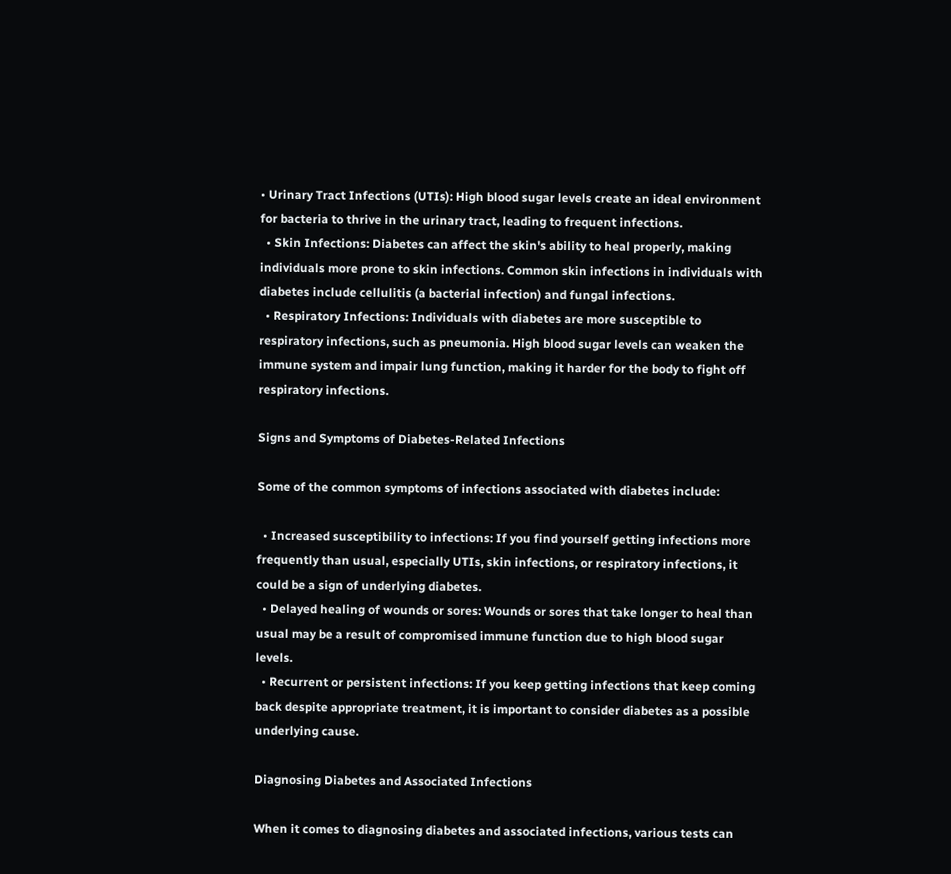• Urinary Tract Infections (UTIs): High blood sugar levels create an ideal environment for bacteria to thrive in the urinary tract, leading to frequent infections.
  • Skin Infections: Diabetes can affect the skin's ability to heal properly, making individuals more prone to skin infections. Common skin infections in individuals with diabetes include cellulitis (a bacterial infection) and fungal infections.
  • Respiratory Infections: Individuals with diabetes are more susceptible to respiratory infections, such as pneumonia. High blood sugar levels can weaken the immune system and impair lung function, making it harder for the body to fight off respiratory infections.

Signs and Symptoms of Diabetes-Related Infections

Some of the common symptoms of infections associated with diabetes include:

  • Increased susceptibility to infections: If you find yourself getting infections more frequently than usual, especially UTIs, skin infections, or respiratory infections, it could be a sign of underlying diabetes.
  • Delayed healing of wounds or sores: Wounds or sores that take longer to heal than usual may be a result of compromised immune function due to high blood sugar levels.
  • Recurrent or persistent infections: If you keep getting infections that keep coming back despite appropriate treatment, it is important to consider diabetes as a possible underlying cause.

Diagnosing Diabetes and Associated Infections

When it comes to diagnosing diabetes and associated infections, various tests can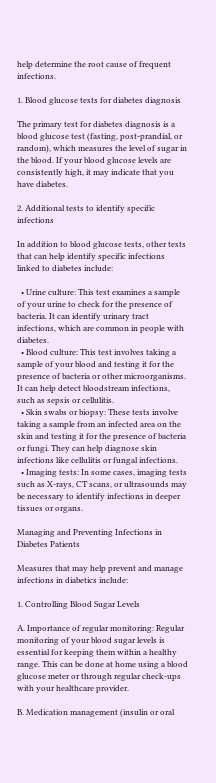help determine the root cause of frequent infections.

1. Blood glucose tests for diabetes diagnosis

The primary test for diabetes diagnosis is a blood glucose test (fasting, post-prandial, or random), which measures the level of sugar in the blood. If your blood glucose levels are consistently high, it may indicate that you have diabetes.

2. Additional tests to identify specific infections

In addition to blood glucose tests, other tests that can help identify specific infections linked to diabetes include:

  • Urine culture: This test examines a sample of your urine to check for the presence of bacteria. It can identify urinary tract infections, which are common in people with diabetes.
  • Blood culture: This test involves taking a sample of your blood and testing it for the presence of bacteria or other microorganisms. It can help detect bloodstream infections, such as sepsis or cellulitis.
  • Skin swabs or biopsy: These tests involve taking a sample from an infected area on the skin and testing it for the presence of bacteria or fungi. They can help diagnose skin infections like cellulitis or fungal infections.
  • Imaging tests: In some cases, imaging tests such as X-rays, CT scans, or ultrasounds may be necessary to identify infections in deeper tissues or organs.

Managing and Preventing Infections in Diabetes Patients

Measures that may help prevent and manage infections in diabetics include:

1. Controlling Blood Sugar Levels

A. Importance of regular monitoring: Regular monitoring of your blood sugar levels is essential for keeping them within a healthy range. This can be done at home using a blood glucose meter or through regular check-ups with your healthcare provider.

B. Medication management (insulin or oral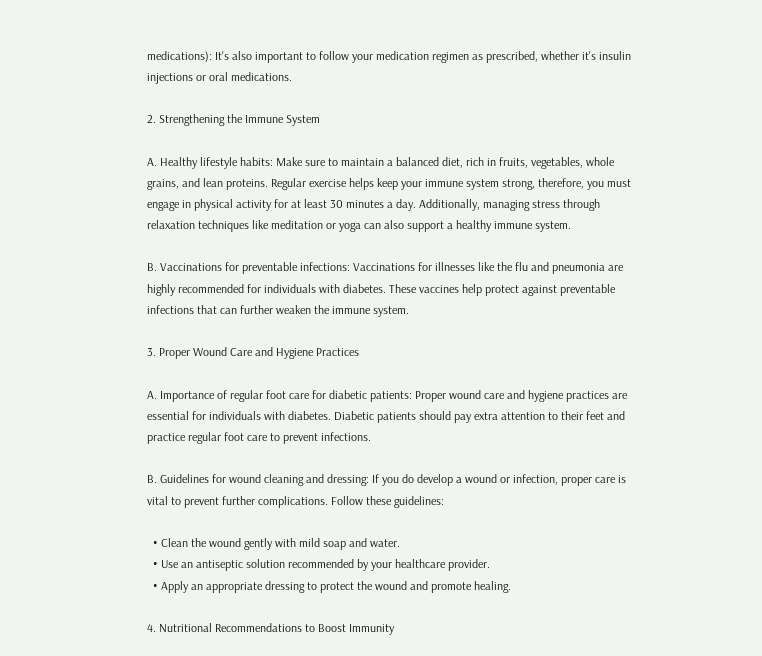medications): It's also important to follow your medication regimen as prescribed, whether it's insulin injections or oral medications.

2. Strengthening the Immune System

A. Healthy lifestyle habits: Make sure to maintain a balanced diet, rich in fruits, vegetables, whole grains, and lean proteins. Regular exercise helps keep your immune system strong, therefore, you must engage in physical activity for at least 30 minutes a day. Additionally, managing stress through relaxation techniques like meditation or yoga can also support a healthy immune system.

B. Vaccinations for preventable infections: Vaccinations for illnesses like the flu and pneumonia are highly recommended for individuals with diabetes. These vaccines help protect against preventable infections that can further weaken the immune system.

3. Proper Wound Care and Hygiene Practices

A. Importance of regular foot care for diabetic patients: Proper wound care and hygiene practices are essential for individuals with diabetes. Diabetic patients should pay extra attention to their feet and practice regular foot care to prevent infections.

B. Guidelines for wound cleaning and dressing: If you do develop a wound or infection, proper care is vital to prevent further complications. Follow these guidelines:

  • Clean the wound gently with mild soap and water.
  • Use an antiseptic solution recommended by your healthcare provider.
  • Apply an appropriate dressing to protect the wound and promote healing.

4. Nutritional Recommendations to Boost Immunity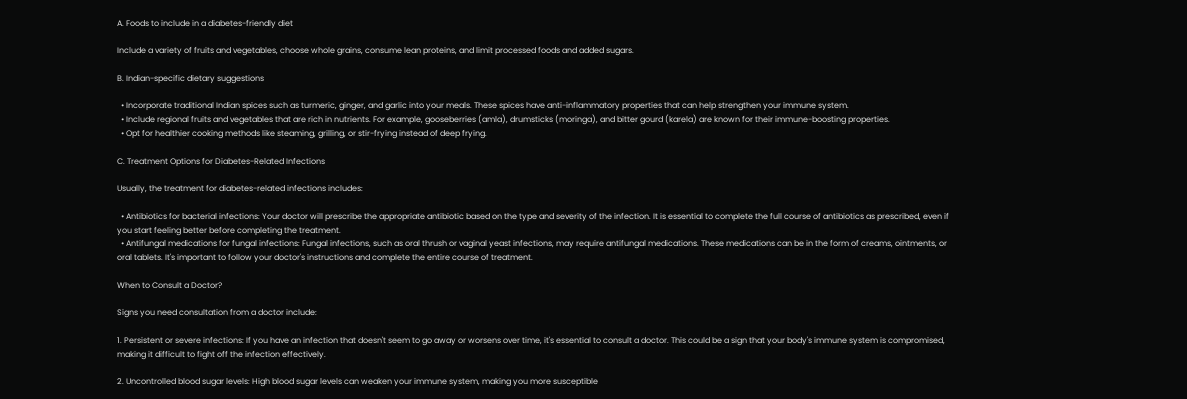A. Foods to include in a diabetes-friendly diet

Include a variety of fruits and vegetables, choose whole grains, consume lean proteins, and limit processed foods and added sugars.

B. Indian-specific dietary suggestions

  • Incorporate traditional Indian spices such as turmeric, ginger, and garlic into your meals. These spices have anti-inflammatory properties that can help strengthen your immune system.
  • Include regional fruits and vegetables that are rich in nutrients. For example, gooseberries (amla), drumsticks (moringa), and bitter gourd (karela) are known for their immune-boosting properties.
  • Opt for healthier cooking methods like steaming, grilling, or stir-frying instead of deep frying.

C. Treatment Options for Diabetes-Related Infections

Usually, the treatment for diabetes-related infections includes:

  • Antibiotics for bacterial infections: Your doctor will prescribe the appropriate antibiotic based on the type and severity of the infection. It is essential to complete the full course of antibiotics as prescribed, even if you start feeling better before completing the treatment.
  • Antifungal medications for fungal infections: Fungal infections, such as oral thrush or vaginal yeast infections, may require antifungal medications. These medications can be in the form of creams, ointments, or oral tablets. It's important to follow your doctor's instructions and complete the entire course of treatment.

When to Consult a Doctor?

Signs you need consultation from a doctor include:

1. Persistent or severe infections: If you have an infection that doesn't seem to go away or worsens over time, it's essential to consult a doctor. This could be a sign that your body's immune system is compromised, making it difficult to fight off the infection effectively.

2. Uncontrolled blood sugar levels: High blood sugar levels can weaken your immune system, making you more susceptible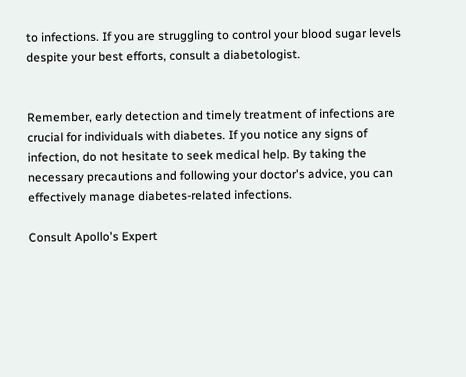to infections. If you are struggling to control your blood sugar levels despite your best efforts, consult a diabetologist.


Remember, early detection and timely treatment of infections are crucial for individuals with diabetes. If you notice any signs of infection, do not hesitate to seek medical help. By taking the necessary precautions and following your doctor's advice, you can effectively manage diabetes-related infections.

Consult Apollo's Expert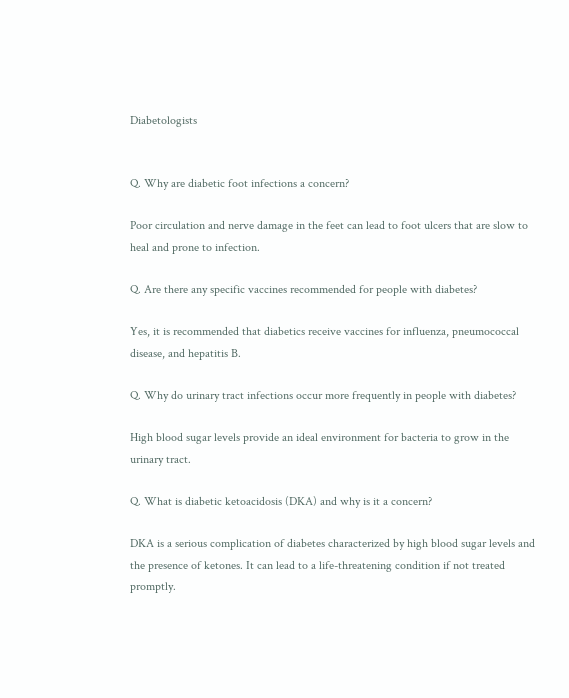Diabetologists


Q. Why are diabetic foot infections a concern?

Poor circulation and nerve damage in the feet can lead to foot ulcers that are slow to heal and prone to infection.

Q. Are there any specific vaccines recommended for people with diabetes?

Yes, it is recommended that diabetics receive vaccines for influenza, pneumococcal disease, and hepatitis B.

Q. Why do urinary tract infections occur more frequently in people with diabetes?

High blood sugar levels provide an ideal environment for bacteria to grow in the urinary tract.

Q. What is diabetic ketoacidosis (DKA) and why is it a concern?

DKA is a serious complication of diabetes characterized by high blood sugar levels and the presence of ketones. It can lead to a life-threatening condition if not treated promptly.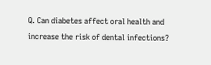Q. Can diabetes affect oral health and increase the risk of dental infections?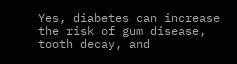Yes, diabetes can increase the risk of gum disease, tooth decay, and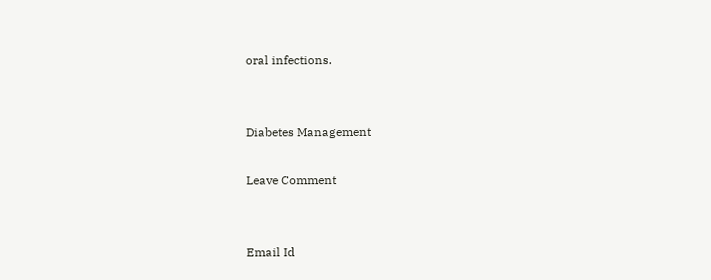oral infections.


Diabetes Management

Leave Comment


Email Id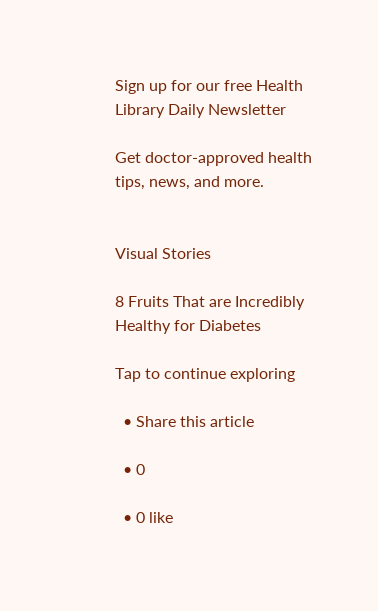Sign up for our free Health Library Daily Newsletter

Get doctor-approved health tips, news, and more.


Visual Stories

8 Fruits That are Incredibly Healthy for Diabetes

Tap to continue exploring

  • Share this article

  • 0

  • 0 like